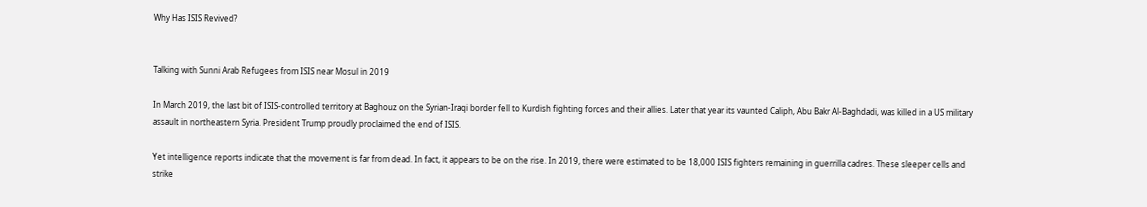Why Has ISIS Revived?


Talking with Sunni Arab Refugees from ISIS near Mosul in 2019

In March 2019, the last bit of ISIS-controlled territory at Baghouz on the Syrian-Iraqi border fell to Kurdish fighting forces and their allies. Later that year its vaunted Caliph, Abu Bakr Al-Baghdadi, was killed in a US military assault in northeastern Syria. President Trump proudly proclaimed the end of ISIS.

Yet intelligence reports indicate that the movement is far from dead. In fact, it appears to be on the rise. In 2019, there were estimated to be 18,000 ISIS fighters remaining in guerrilla cadres. These sleeper cells and strike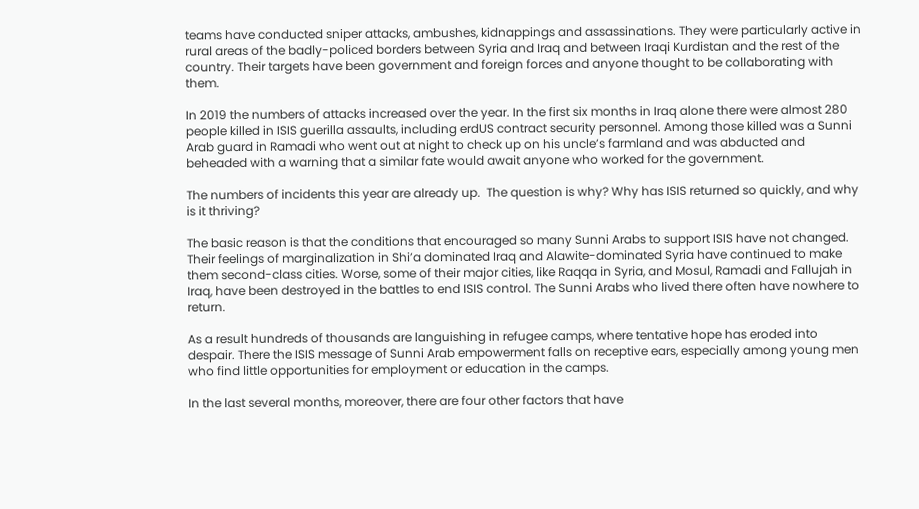teams have conducted sniper attacks, ambushes, kidnappings and assassinations. They were particularly active in rural areas of the badly-policed borders between Syria and Iraq and between Iraqi Kurdistan and the rest of the country. Their targets have been government and foreign forces and anyone thought to be collaborating with them.

In 2019 the numbers of attacks increased over the year. In the first six months in Iraq alone there were almost 280 people killed in ISIS guerilla assaults, including erdUS contract security personnel. Among those killed was a Sunni Arab guard in Ramadi who went out at night to check up on his uncle’s farmland and was abducted and beheaded with a warning that a similar fate would await anyone who worked for the government.

The numbers of incidents this year are already up.  The question is why? Why has ISIS returned so quickly, and why is it thriving?

The basic reason is that the conditions that encouraged so many Sunni Arabs to support ISIS have not changed. Their feelings of marginalization in Shi’a dominated Iraq and Alawite-dominated Syria have continued to make them second-class cities. Worse, some of their major cities, like Raqqa in Syria, and Mosul, Ramadi and Fallujah in Iraq, have been destroyed in the battles to end ISIS control. The Sunni Arabs who lived there often have nowhere to return.

As a result hundreds of thousands are languishing in refugee camps, where tentative hope has eroded into despair. There the ISIS message of Sunni Arab empowerment falls on receptive ears, especially among young men who find little opportunities for employment or education in the camps.

In the last several months, moreover, there are four other factors that have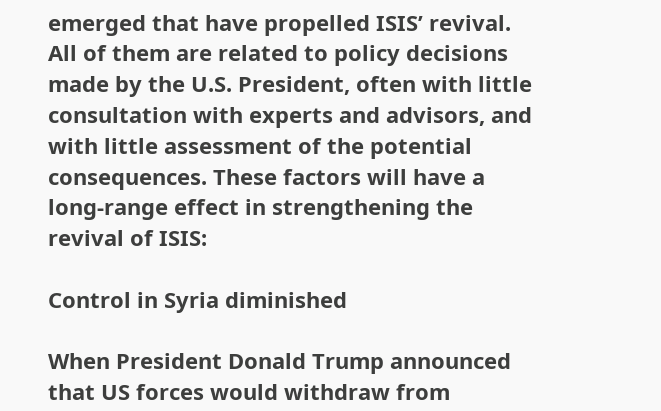emerged that have propelled ISIS’ revival. All of them are related to policy decisions made by the U.S. President, often with little consultation with experts and advisors, and with little assessment of the potential consequences. These factors will have a long-range effect in strengthening the revival of ISIS:

Control in Syria diminished

When President Donald Trump announced that US forces would withdraw from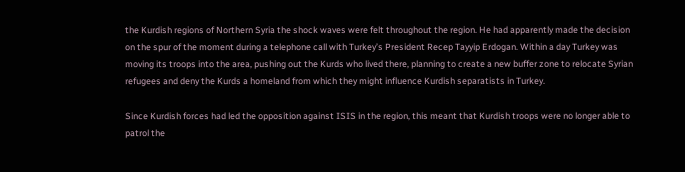the Kurdish regions of Northern Syria the shock waves were felt throughout the region. He had apparently made the decision on the spur of the moment during a telephone call with Turkey’s President Recep Tayyip Erdogan. Within a day Turkey was moving its troops into the area, pushing out the Kurds who lived there, planning to create a new buffer zone to relocate Syrian refugees and deny the Kurds a homeland from which they might influence Kurdish separatists in Turkey.

Since Kurdish forces had led the opposition against ISIS in the region, this meant that Kurdish troops were no longer able to patrol the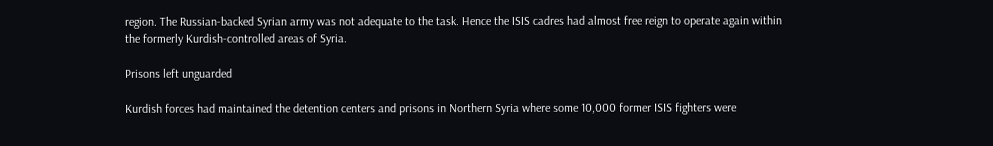region. The Russian-backed Syrian army was not adequate to the task. Hence the ISIS cadres had almost free reign to operate again within the formerly Kurdish-controlled areas of Syria.

Prisons left unguarded

Kurdish forces had maintained the detention centers and prisons in Northern Syria where some 10,000 former ISIS fighters were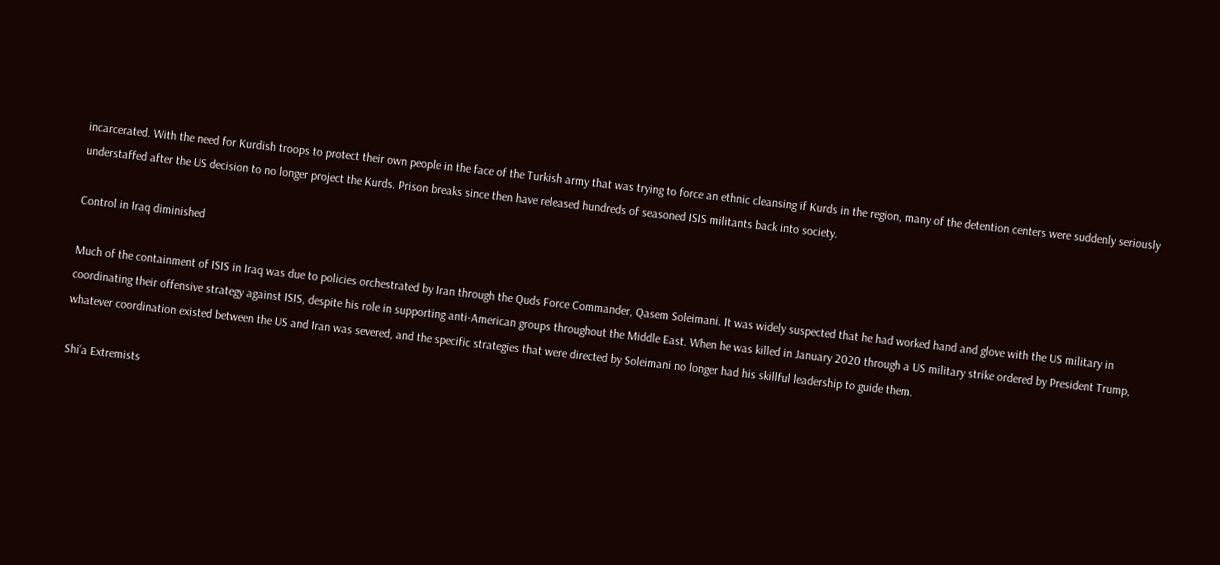incarcerated. With the need for Kurdish troops to protect their own people in the face of the Turkish army that was trying to force an ethnic cleansing if Kurds in the region, many of the detention centers were suddenly seriously understaffed after the US decision to no longer project the Kurds. Prison breaks since then have released hundreds of seasoned ISIS militants back into society.

Control in Iraq diminished

Much of the containment of ISIS in Iraq was due to policies orchestrated by Iran through the Quds Force Commander, Qasem Soleimani. It was widely suspected that he had worked hand and glove with the US military in coordinating their offensive strategy against ISIS, despite his role in supporting anti-American groups throughout the Middle East. When he was killed in January 2020 through a US military strike ordered by President Trump, whatever coordination existed between the US and Iran was severed, and the specific strategies that were directed by Soleimani no longer had his skillful leadership to guide them.

Shi’a Extremists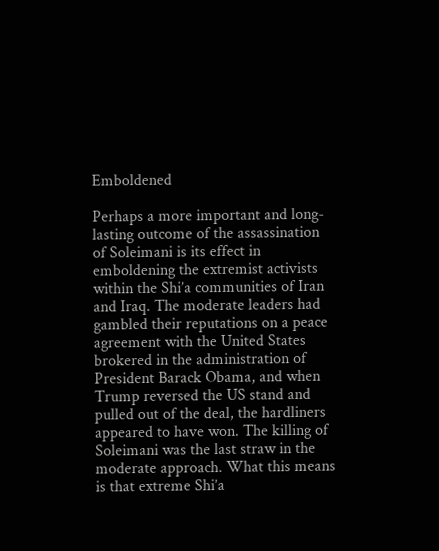Emboldened

Perhaps a more important and long-lasting outcome of the assassination of Soleimani is its effect in emboldening the extremist activists within the Shi’a communities of Iran and Iraq. The moderate leaders had gambled their reputations on a peace agreement with the United States brokered in the administration of President Barack Obama, and when Trump reversed the US stand and pulled out of the deal, the hardliners appeared to have won. The killing of Soleimani was the last straw in the moderate approach. What this means is that extreme Shi’a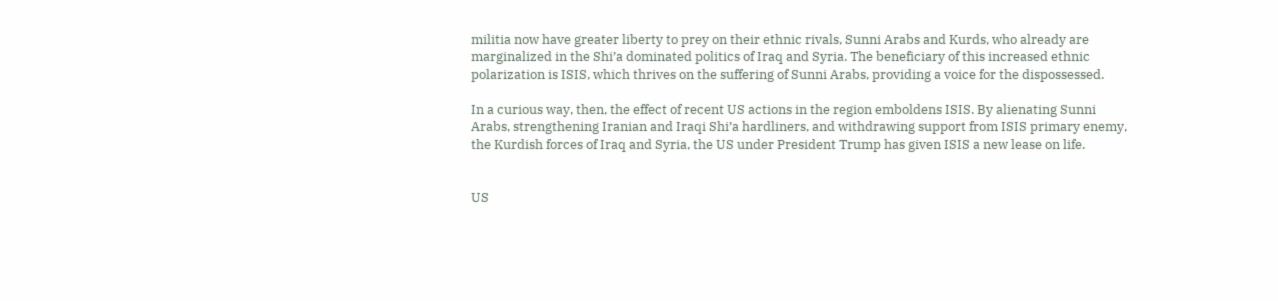militia now have greater liberty to prey on their ethnic rivals, Sunni Arabs and Kurds, who already are marginalized in the Shi’a dominated politics of Iraq and Syria. The beneficiary of this increased ethnic polarization is ISIS, which thrives on the suffering of Sunni Arabs, providing a voice for the dispossessed.

In a curious way, then, the effect of recent US actions in the region emboldens ISIS. By alienating Sunni Arabs, strengthening Iranian and Iraqi Shi’a hardliners, and withdrawing support from ISIS primary enemy, the Kurdish forces of Iraq and Syria, the US under President Trump has given ISIS a new lease on life.


US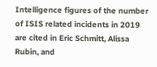Intelligence figures of the number of ISIS related incidents in 2019 are cited in Eric Schmitt, Alissa Rubin, and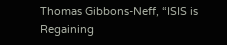Thomas Gibbons-Neff, “ISIS is Regaining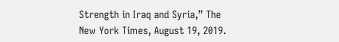Strength in Iraq and Syria,” The New York Times, August 19, 2019.